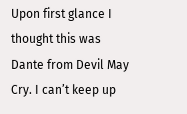Upon first glance I thought this was Dante from Devil May Cry. I can’t keep up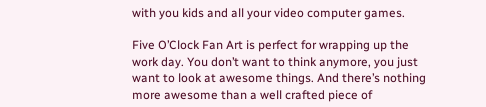with you kids and all your video computer games.

Five O’Clock Fan Art is perfect for wrapping up the work day. You don’t want to think anymore, you just want to look at awesome things. And there’s nothing more awesome than a well crafted piece of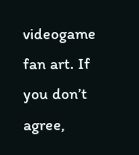videogame fan art. If you don’t agree,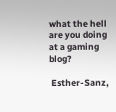what the hell are you doing at a gaming blog?

 Esther-Sanz,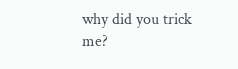why did you trick me?